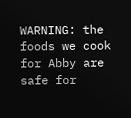WARNING: the foods we cook for Abby are safe for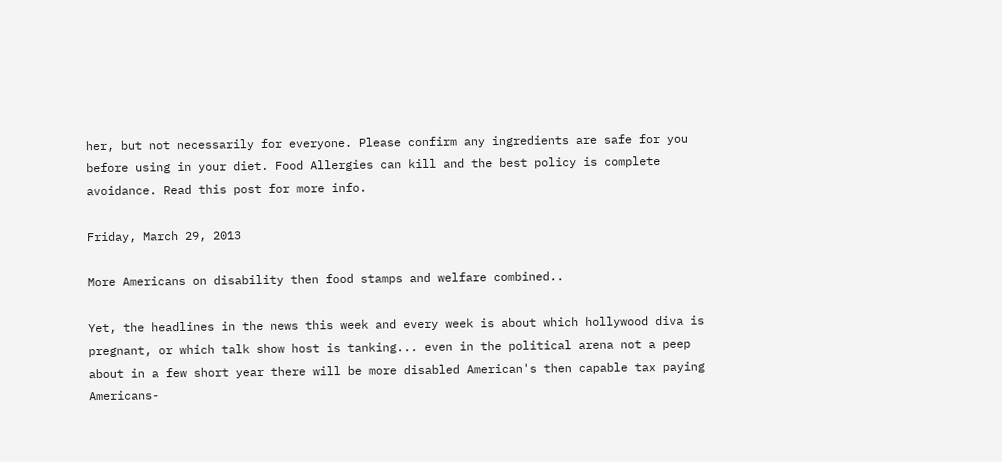her, but not necessarily for everyone. Please confirm any ingredients are safe for you before using in your diet. Food Allergies can kill and the best policy is complete avoidance. Read this post for more info.

Friday, March 29, 2013

More Americans on disability then food stamps and welfare combined..

Yet, the headlines in the news this week and every week is about which hollywood diva is pregnant, or which talk show host is tanking... even in the political arena not a peep about in a few short year there will be more disabled American's then capable tax paying Americans-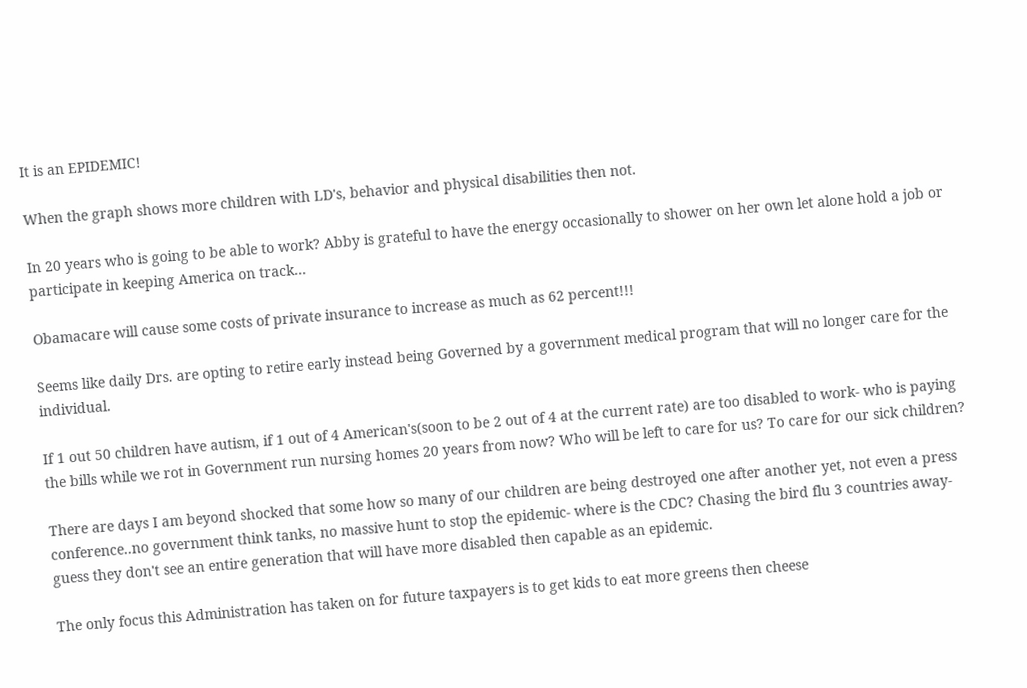It is an EPIDEMIC!

When the graph shows more children with LD's, behavior and physical disabilities then not.

In 20 years who is going to be able to work? Abby is grateful to have the energy occasionally to shower on her own let alone hold a job or participate in keeping America on track...

Obamacare will cause some costs of private insurance to increase as much as 62 percent!!!

Seems like daily Drs. are opting to retire early instead being Governed by a government medical program that will no longer care for the individual.

If 1 out 50 children have autism, if 1 out of 4 American's(soon to be 2 out of 4 at the current rate) are too disabled to work- who is paying the bills while we rot in Government run nursing homes 20 years from now? Who will be left to care for us? To care for our sick children?

There are days I am beyond shocked that some how so many of our children are being destroyed one after another yet, not even a press conference..no government think tanks, no massive hunt to stop the epidemic- where is the CDC? Chasing the bird flu 3 countries away- guess they don't see an entire generation that will have more disabled then capable as an epidemic.

The only focus this Administration has taken on for future taxpayers is to get kids to eat more greens then cheese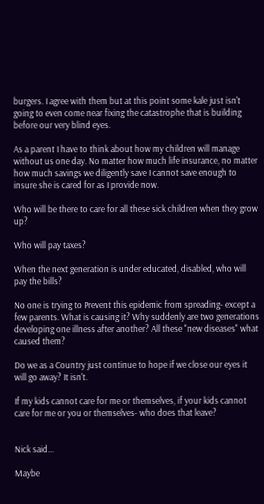burgers. I agree with them but at this point some kale just isn't going to even come near fixing the catastrophe that is building before our very blind eyes.

As a parent I have to think about how my children will manage without us one day. No matter how much life insurance, no matter how much savings we diligently save I cannot save enough to insure she is cared for as I provide now.

Who will be there to care for all these sick children when they grow up?

Who will pay taxes?

When the next generation is under educated, disabled, who will pay the bills?

No one is trying to Prevent this epidemic from spreading- except a few parents. What is causing it? Why suddenly are two generations developing one illness after another? All these "new diseases" what caused them?

Do we as a Country just continue to hope if we close our eyes it will go away? It isn't.

If my kids cannot care for me or themselves, if your kids cannot care for me or you or themselves- who does that leave?


Nick said...

Maybe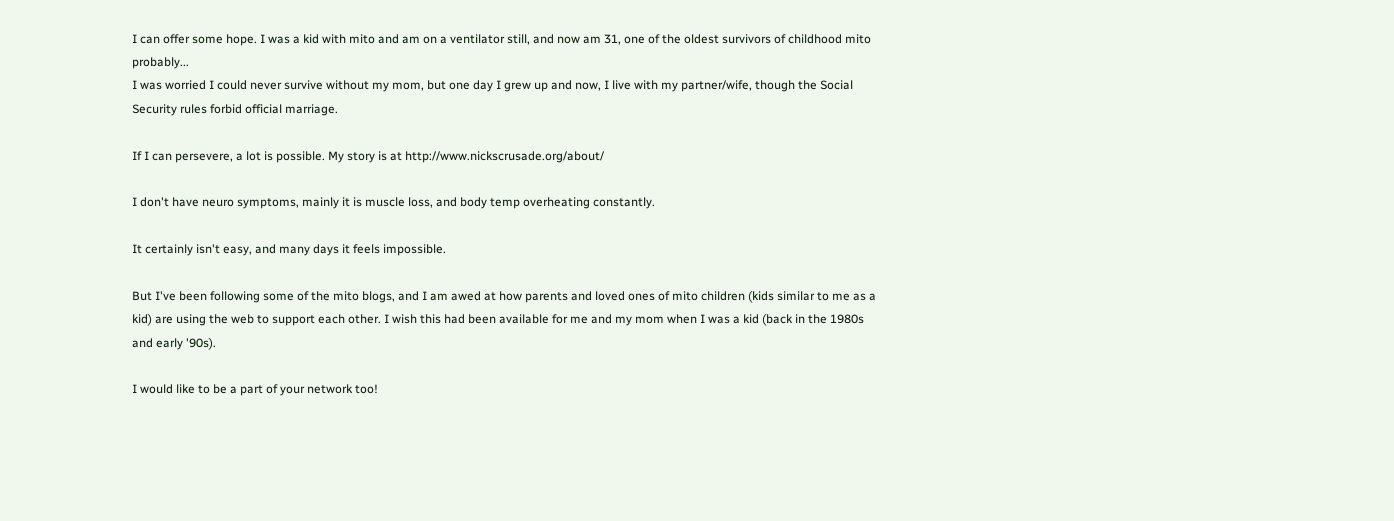I can offer some hope. I was a kid with mito and am on a ventilator still, and now am 31, one of the oldest survivors of childhood mito probably...
I was worried I could never survive without my mom, but one day I grew up and now, I live with my partner/wife, though the Social Security rules forbid official marriage.

If I can persevere, a lot is possible. My story is at http://www.nickscrusade.org/about/

I don't have neuro symptoms, mainly it is muscle loss, and body temp overheating constantly.

It certainly isn't easy, and many days it feels impossible.

But I've been following some of the mito blogs, and I am awed at how parents and loved ones of mito children (kids similar to me as a kid) are using the web to support each other. I wish this had been available for me and my mom when I was a kid (back in the 1980s and early '90s).

I would like to be a part of your network too!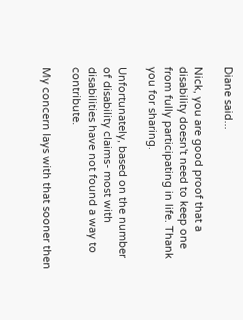Diane said...

Nick, you are good proof that a disability doesn't need to keep one from fully participating in life. Thank you for sharing.

Unfortunately, based on the number of disability claims- most with disabilities have not found a way to contribute.

My concern lays with that sooner then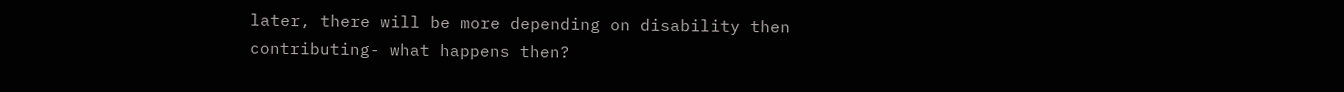later, there will be more depending on disability then contributing- what happens then?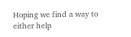Hoping we find a way to either help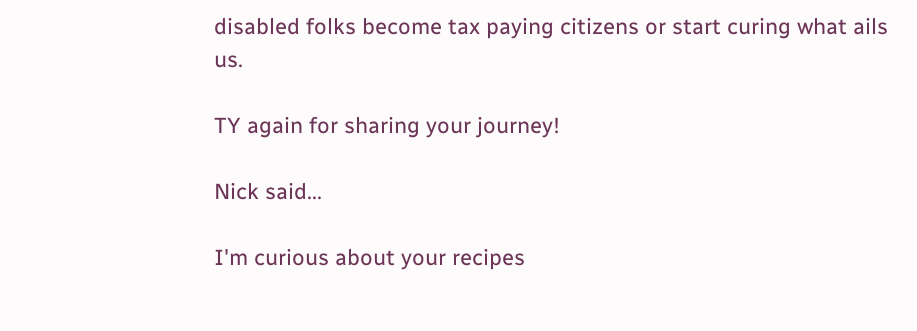disabled folks become tax paying citizens or start curing what ails us.

TY again for sharing your journey!

Nick said...

I'm curious about your recipes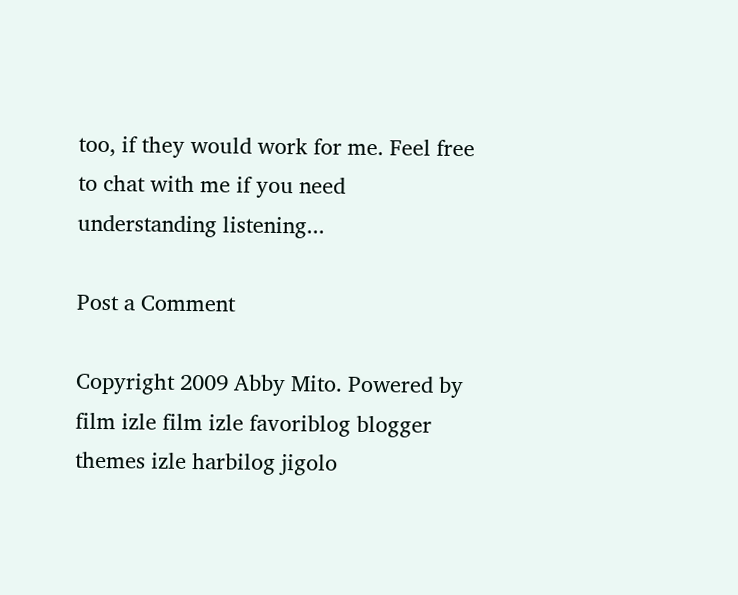too, if they would work for me. Feel free to chat with me if you need understanding listening...

Post a Comment

Copyright 2009 Abby Mito. Powered by film izle film izle favoriblog blogger themes izle harbilog jigolo